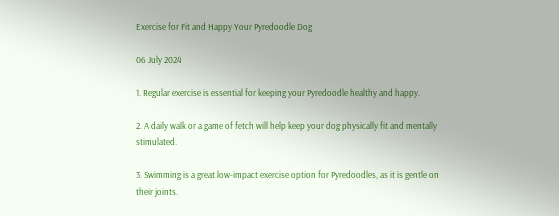Exercise for Fit and Happy Your Pyredoodle Dog

06 July 2024

1. Regular exercise is essential for keeping your Pyredoodle healthy and happy.

2. A daily walk or a game of fetch will help keep your dog physically fit and mentally stimulated.

3. Swimming is a great low-impact exercise option for Pyredoodles, as it is gentle on their joints.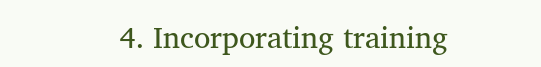4. Incorporating training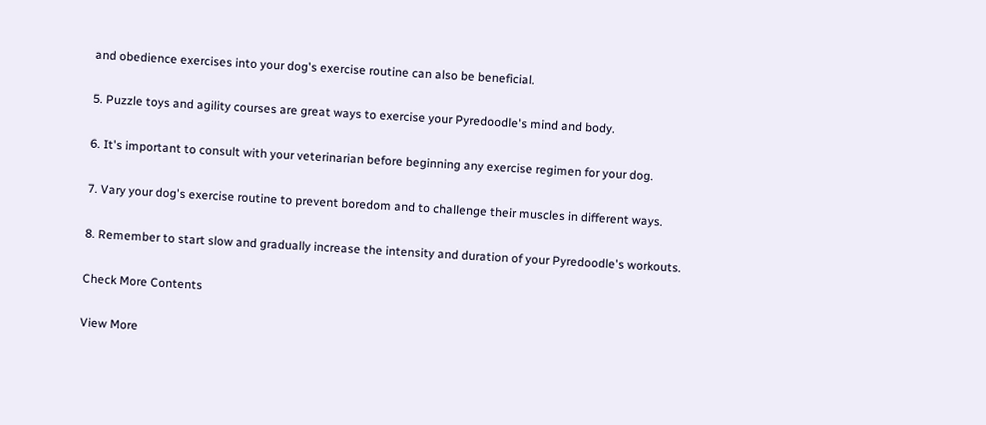and obedience exercises into your dog's exercise routine can also be beneficial.

5. Puzzle toys and agility courses are great ways to exercise your Pyredoodle's mind and body.

6. It's important to consult with your veterinarian before beginning any exercise regimen for your dog.

7. Vary your dog's exercise routine to prevent boredom and to challenge their muscles in different ways.

8. Remember to start slow and gradually increase the intensity and duration of your Pyredoodle's workouts.

Check More Contents

View More